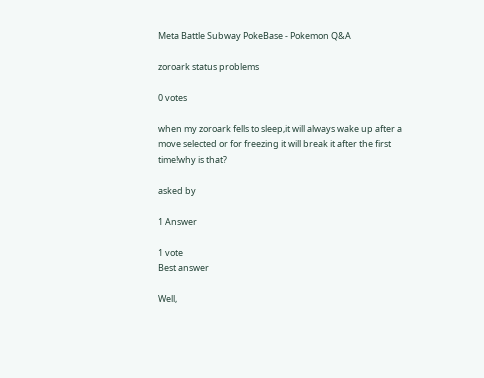Meta Battle Subway PokeBase - Pokemon Q&A

zoroark status problems

0 votes

when my zoroark fells to sleep,it will always wake up after a move selected or for freezing it will break it after the first time!why is that?

asked by

1 Answer

1 vote
Best answer

Well,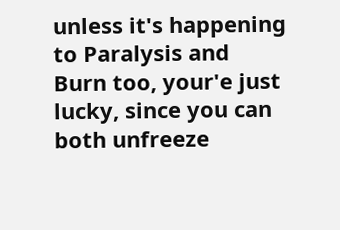unless it's happening to Paralysis and Burn too, your'e just lucky, since you can both unfreeze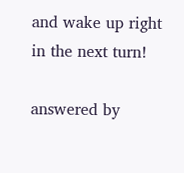and wake up right in the next turn!

answered by